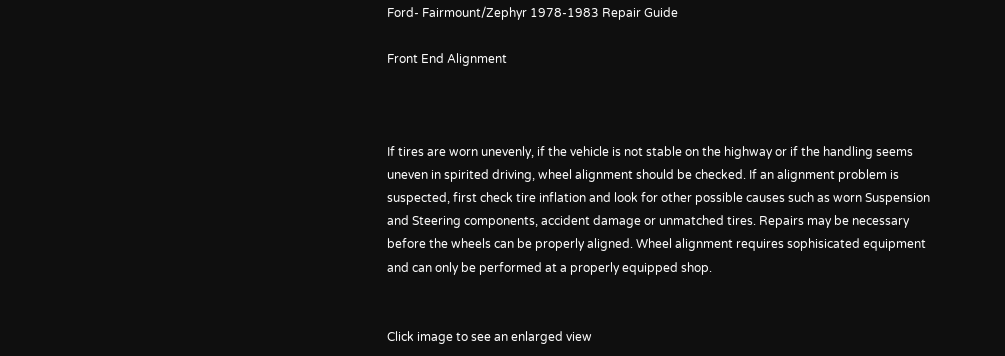Ford- Fairmount/Zephyr 1978-1983 Repair Guide

Front End Alignment



If tires are worn unevenly, if the vehicle is not stable on the highway or if the handling seems uneven in spirited driving, wheel alignment should be checked. If an alignment problem is suspected, first check tire inflation and look for other possible causes such as worn Suspension and Steering components, accident damage or unmatched tires. Repairs may be necessary before the wheels can be properly aligned. Wheel alignment requires sophisicated equipment and can only be performed at a properly equipped shop.


Click image to see an enlarged view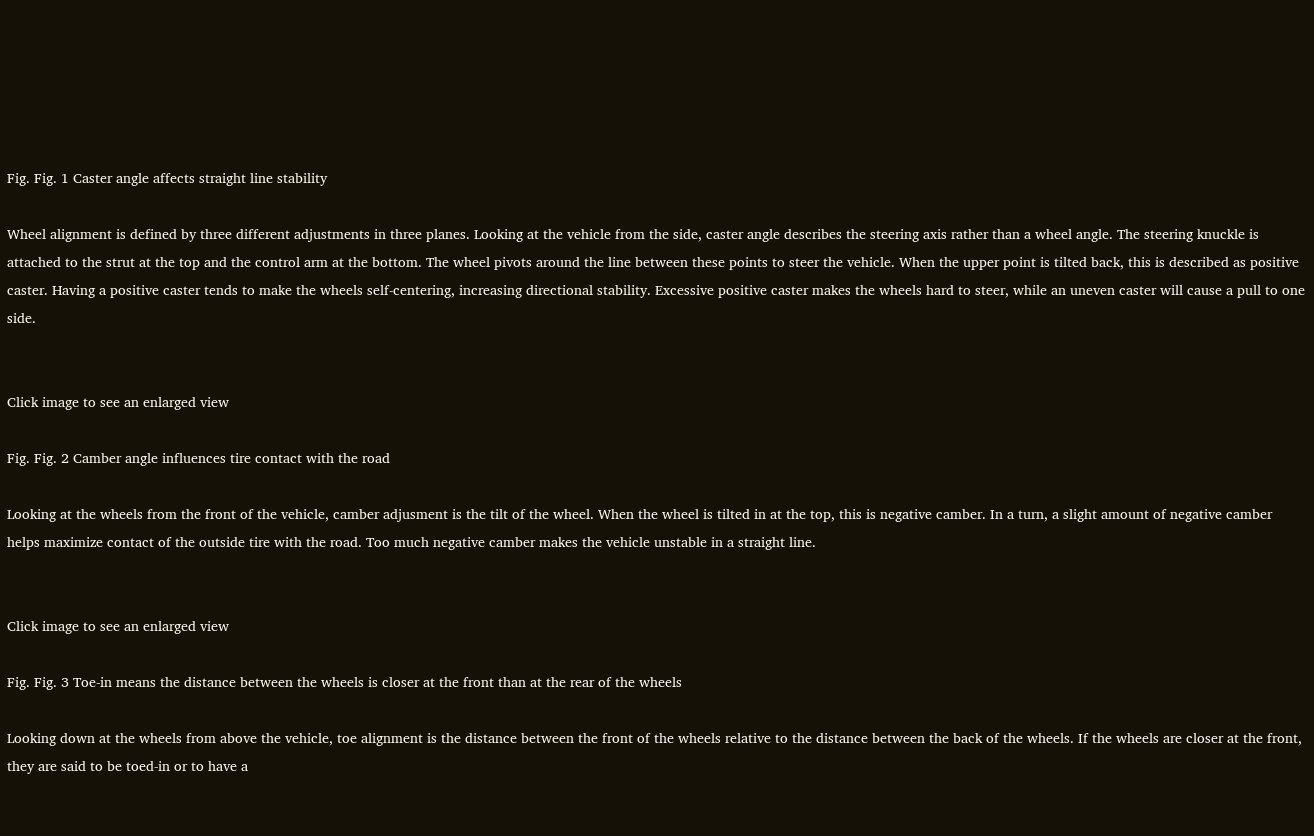Fig. Fig. 1 Caster angle affects straight line stability

Wheel alignment is defined by three different adjustments in three planes. Looking at the vehicle from the side, caster angle describes the steering axis rather than a wheel angle. The steering knuckle is attached to the strut at the top and the control arm at the bottom. The wheel pivots around the line between these points to steer the vehicle. When the upper point is tilted back, this is described as positive caster. Having a positive caster tends to make the wheels self-centering, increasing directional stability. Excessive positive caster makes the wheels hard to steer, while an uneven caster will cause a pull to one side.


Click image to see an enlarged view

Fig. Fig. 2 Camber angle influences tire contact with the road

Looking at the wheels from the front of the vehicle, camber adjusment is the tilt of the wheel. When the wheel is tilted in at the top, this is negative camber. In a turn, a slight amount of negative camber helps maximize contact of the outside tire with the road. Too much negative camber makes the vehicle unstable in a straight line.


Click image to see an enlarged view

Fig. Fig. 3 Toe-in means the distance between the wheels is closer at the front than at the rear of the wheels

Looking down at the wheels from above the vehicle, toe alignment is the distance between the front of the wheels relative to the distance between the back of the wheels. If the wheels are closer at the front, they are said to be toed-in or to have a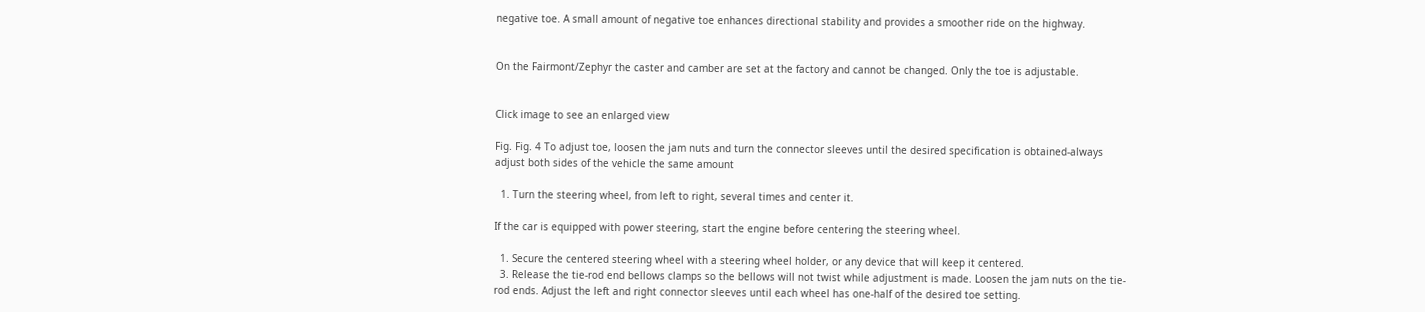negative toe. A small amount of negative toe enhances directional stability and provides a smoother ride on the highway.


On the Fairmont/Zephyr the caster and camber are set at the factory and cannot be changed. Only the toe is adjustable.


Click image to see an enlarged view

Fig. Fig. 4 To adjust toe, loosen the jam nuts and turn the connector sleeves until the desired specification is obtained-always adjust both sides of the vehicle the same amount

  1. Turn the steering wheel, from left to right, several times and center it.

If the car is equipped with power steering, start the engine before centering the steering wheel.

  1. Secure the centered steering wheel with a steering wheel holder, or any device that will keep it centered.
  3. Release the tie-rod end bellows clamps so the bellows will not twist while adjustment is made. Loosen the jam nuts on the tie-rod ends. Adjust the left and right connector sleeves until each wheel has one-half of the desired toe setting.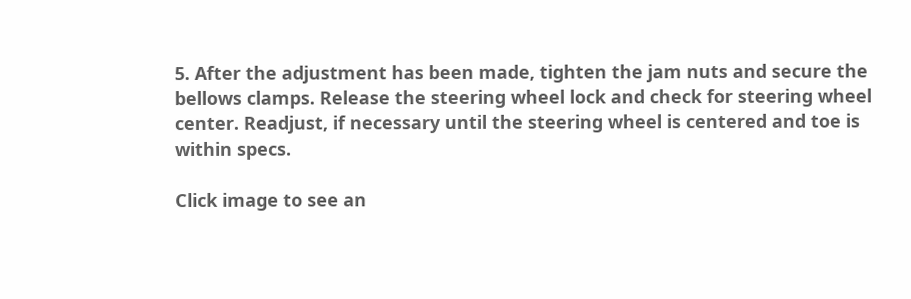5. After the adjustment has been made, tighten the jam nuts and secure the bellows clamps. Release the steering wheel lock and check for steering wheel center. Readjust, if necessary until the steering wheel is centered and toe is within specs.

Click image to see an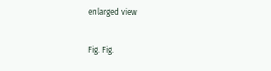enlarged view

Fig. Fig.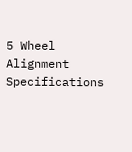5 Wheel Alignment Specifications